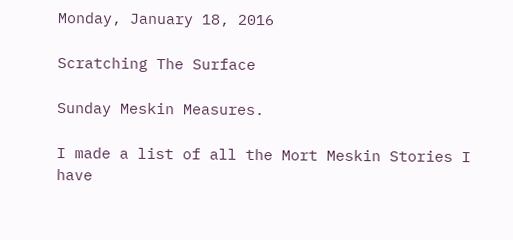Monday, January 18, 2016

Scratching The Surface

Sunday Meskin Measures.

I made a list of all the Mort Meskin Stories I have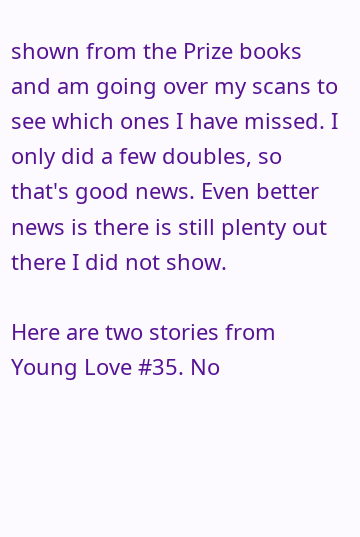shown from the Prize books and am going over my scans to see which ones I have missed. I only did a few doubles, so that's good news. Even better news is there is still plenty out there I did not show.

Here are two stories from Young Love #35. No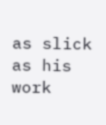as slick as his work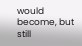would become, but still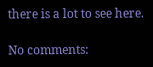there is a lot to see here.

No comments: